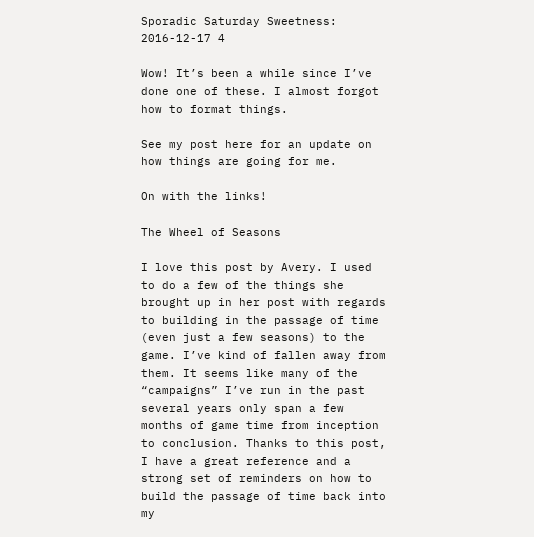Sporadic Saturday Sweetness: 2016-12-17 4

Wow! It’s been a while since I’ve done one of these. I almost forgot how to format things.

See my post here for an update on how things are going for me.

On with the links!

The Wheel of Seasons

I love this post by Avery. I used to do a few of the things she brought up in her post with regards to building in the passage of time (even just a few seasons) to the game. I’ve kind of fallen away from them. It seems like many of the “campaigns” I’ve run in the past several years only span a few months of game time from inception to conclusion. Thanks to this post, I have a great reference and a strong set of reminders on how to build the passage of time back into my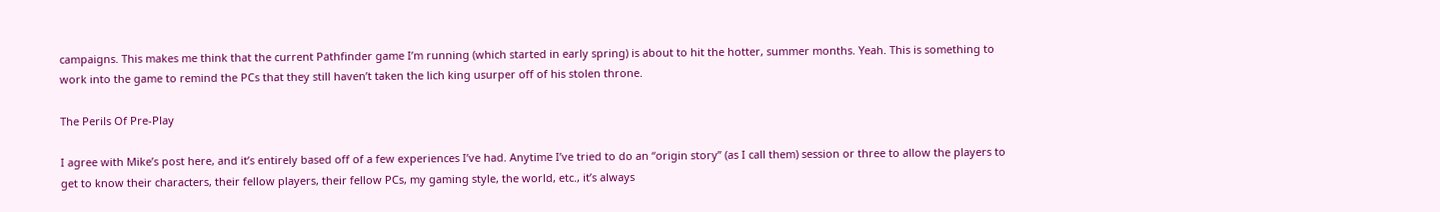campaigns. This makes me think that the current Pathfinder game I’m running (which started in early spring) is about to hit the hotter, summer months. Yeah. This is something to work into the game to remind the PCs that they still haven’t taken the lich king usurper off of his stolen throne.

The Perils Of Pre-Play

I agree with Mike’s post here, and it’s entirely based off of a few experiences I’ve had. Anytime I’ve tried to do an “origin story” (as I call them) session or three to allow the players to get to know their characters, their fellow players, their fellow PCs, my gaming style, the world, etc., it’s always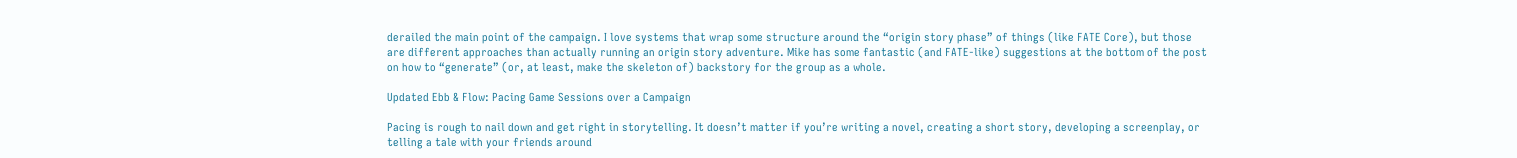derailed the main point of the campaign. I love systems that wrap some structure around the “origin story phase” of things (like FATE Core), but those are different approaches than actually running an origin story adventure. Mike has some fantastic (and FATE-like) suggestions at the bottom of the post on how to “generate” (or, at least, make the skeleton of) backstory for the group as a whole.

Updated Ebb & Flow: Pacing Game Sessions over a Campaign

Pacing is rough to nail down and get right in storytelling. It doesn’t matter if you’re writing a novel, creating a short story, developing a screenplay, or telling a tale with your friends around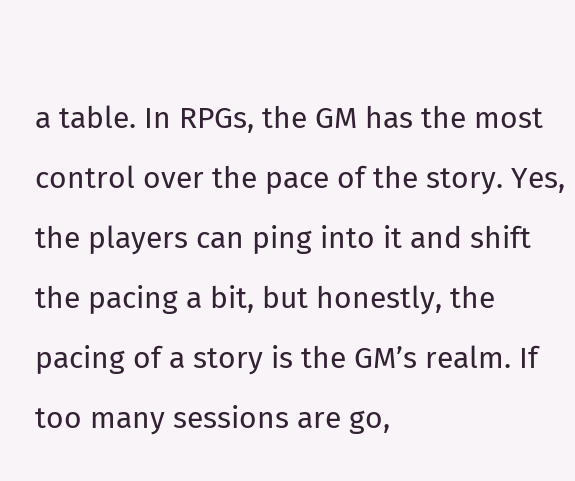a table. In RPGs, the GM has the most control over the pace of the story. Yes, the players can ping into it and shift the pacing a bit, but honestly, the pacing of a story is the GM’s realm. If too many sessions are go,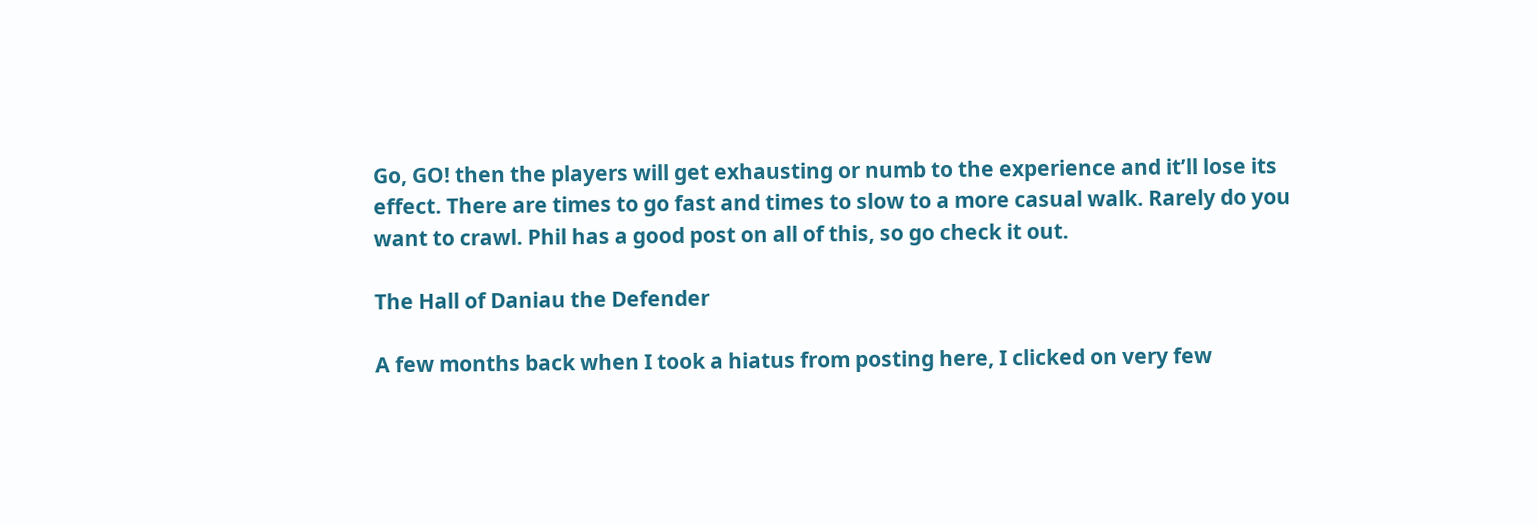Go, GO! then the players will get exhausting or numb to the experience and it’ll lose its effect. There are times to go fast and times to slow to a more casual walk. Rarely do you want to crawl. Phil has a good post on all of this, so go check it out.

The Hall of Daniau the Defender

A few months back when I took a hiatus from posting here, I clicked on very few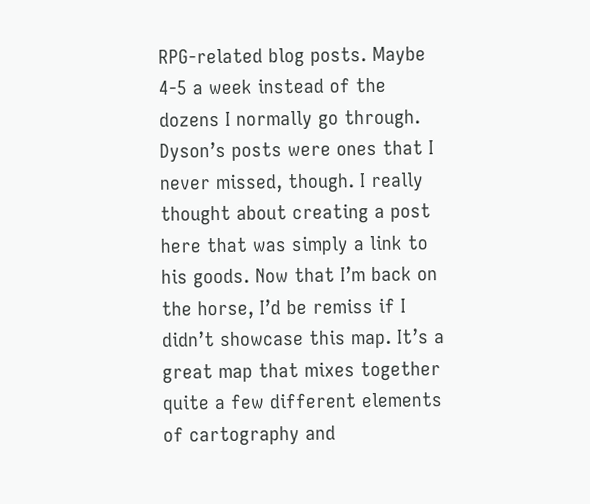RPG-related blog posts. Maybe 4-5 a week instead of the dozens I normally go through. Dyson’s posts were ones that I never missed, though. I really thought about creating a post here that was simply a link to his goods. Now that I’m back on the horse, I’d be remiss if I didn’t showcase this map. It’s a great map that mixes together quite a few different elements of cartography and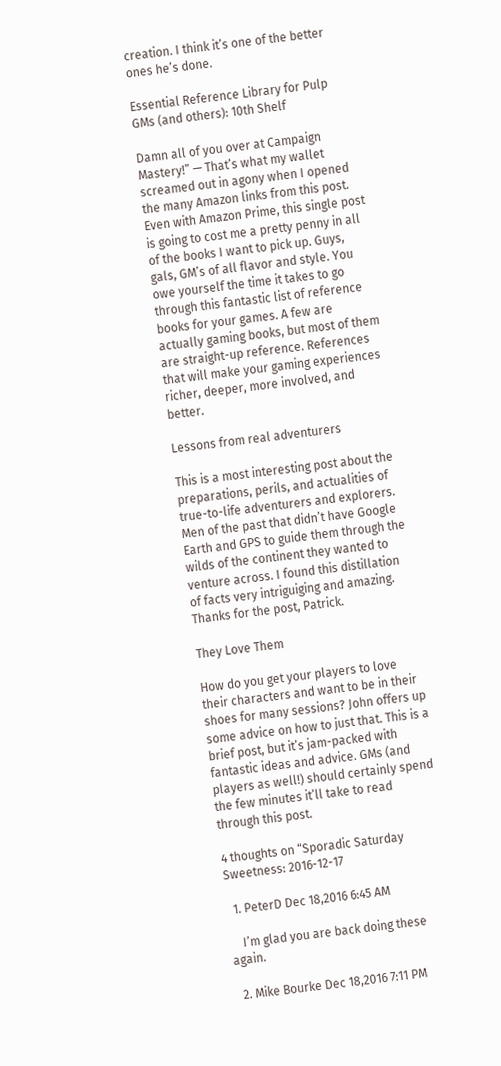creation. I think it’s one of the better ones he’s done.

Essential Reference Library for Pulp GMs (and others): 10th Shelf

Damn all of you over at Campaign Mastery!” — That’s what my wallet screamed out in agony when I opened the many Amazon links from this post. Even with Amazon Prime, this single post is going to cost me a pretty penny in all of the books I want to pick up. Guys, gals, GM’s of all flavor and style. You owe yourself the time it takes to go through this fantastic list of reference books for your games. A few are actually gaming books, but most of them are straight-up reference. References that will make your gaming experiences richer, deeper, more involved, and better.

Lessons from real adventurers

This is a most interesting post about the preparations, perils, and actualities of true-to-life adventurers and explorers. Men of the past that didn’t have Google Earth and GPS to guide them through the wilds of the continent they wanted to venture across. I found this distillation of facts very intriguiging and amazing. Thanks for the post, Patrick.

They Love Them

How do you get your players to love their characters and want to be in their shoes for many sessions? John offers up some advice on how to just that. This is a brief post, but it’s jam-packed with fantastic ideas and advice. GMs (and players as well!) should certainly spend the few minutes it’ll take to read through this post.

4 thoughts on “Sporadic Saturday Sweetness: 2016-12-17

  1. PeterD Dec 18,2016 6:45 AM

    I’m glad you are back doing these again.

  2. Mike Bourke Dec 18,2016 7:11 PM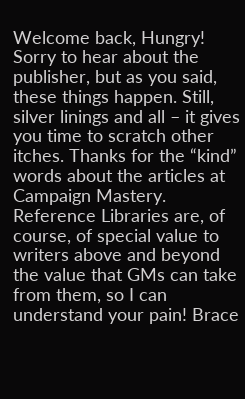Welcome back, Hungry! Sorry to hear about the publisher, but as you said, these things happen. Still, silver linings and all – it gives you time to scratch other itches. Thanks for the “kind” words about the articles at Campaign Mastery. Reference Libraries are, of course, of special value to writers above and beyond the value that GMs can take from them, so I can understand your pain! Brace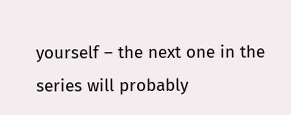yourself – the next one in the series will probably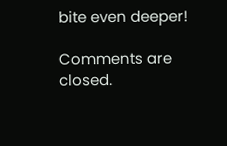bite even deeper!

Comments are closed.